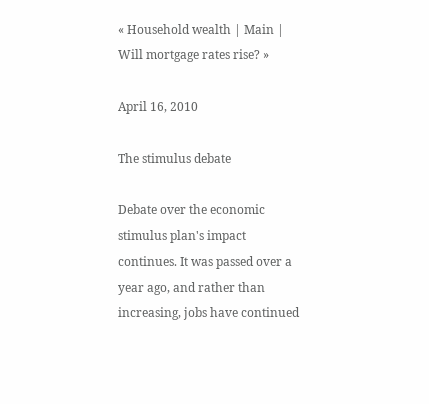« Household wealth | Main | Will mortgage rates rise? »

April 16, 2010

The stimulus debate

Debate over the economic stimulus plan's impact continues. It was passed over a year ago, and rather than increasing, jobs have continued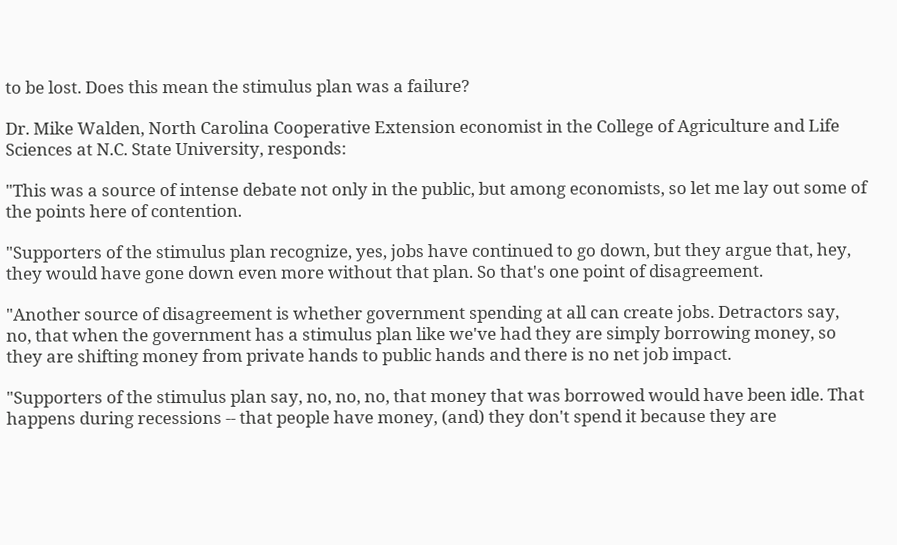to be lost. Does this mean the stimulus plan was a failure?

Dr. Mike Walden, North Carolina Cooperative Extension economist in the College of Agriculture and Life Sciences at N.C. State University, responds:

"This was a source of intense debate not only in the public, but among economists, so let me lay out some of the points here of contention.

"Supporters of the stimulus plan recognize, yes, jobs have continued to go down, but they argue that, hey, they would have gone down even more without that plan. So that's one point of disagreement.

"Another source of disagreement is whether government spending at all can create jobs. Detractors say, no, that when the government has a stimulus plan like we've had they are simply borrowing money, so they are shifting money from private hands to public hands and there is no net job impact.

"Supporters of the stimulus plan say, no, no, no, that money that was borrowed would have been idle. That happens during recessions -- that people have money, (and) they don't spend it because they are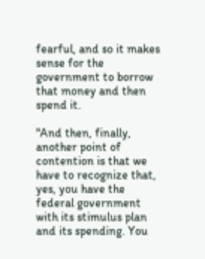fearful, and so it makes sense for the government to borrow that money and then spend it.

"And then, finally, another point of contention is that we have to recognize that, yes, you have the federal government with its stimulus plan and its spending. You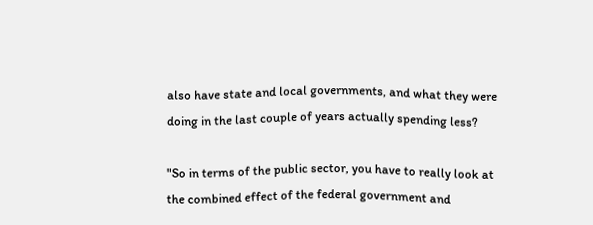also have state and local governments, and what they were doing in the last couple of years actually spending less?

"So in terms of the public sector, you have to really look at the combined effect of the federal government and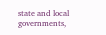state and local governments,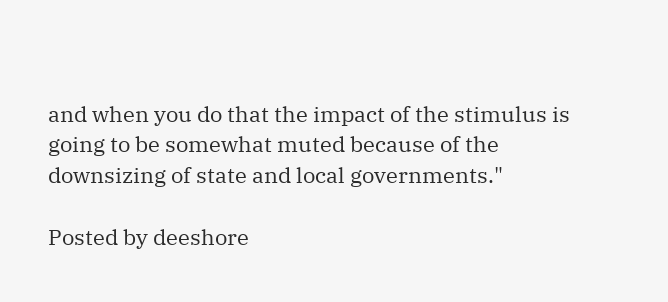and when you do that the impact of the stimulus is going to be somewhat muted because of the downsizing of state and local governments."

Posted by deeshore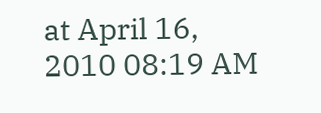at April 16, 2010 08:19 AM